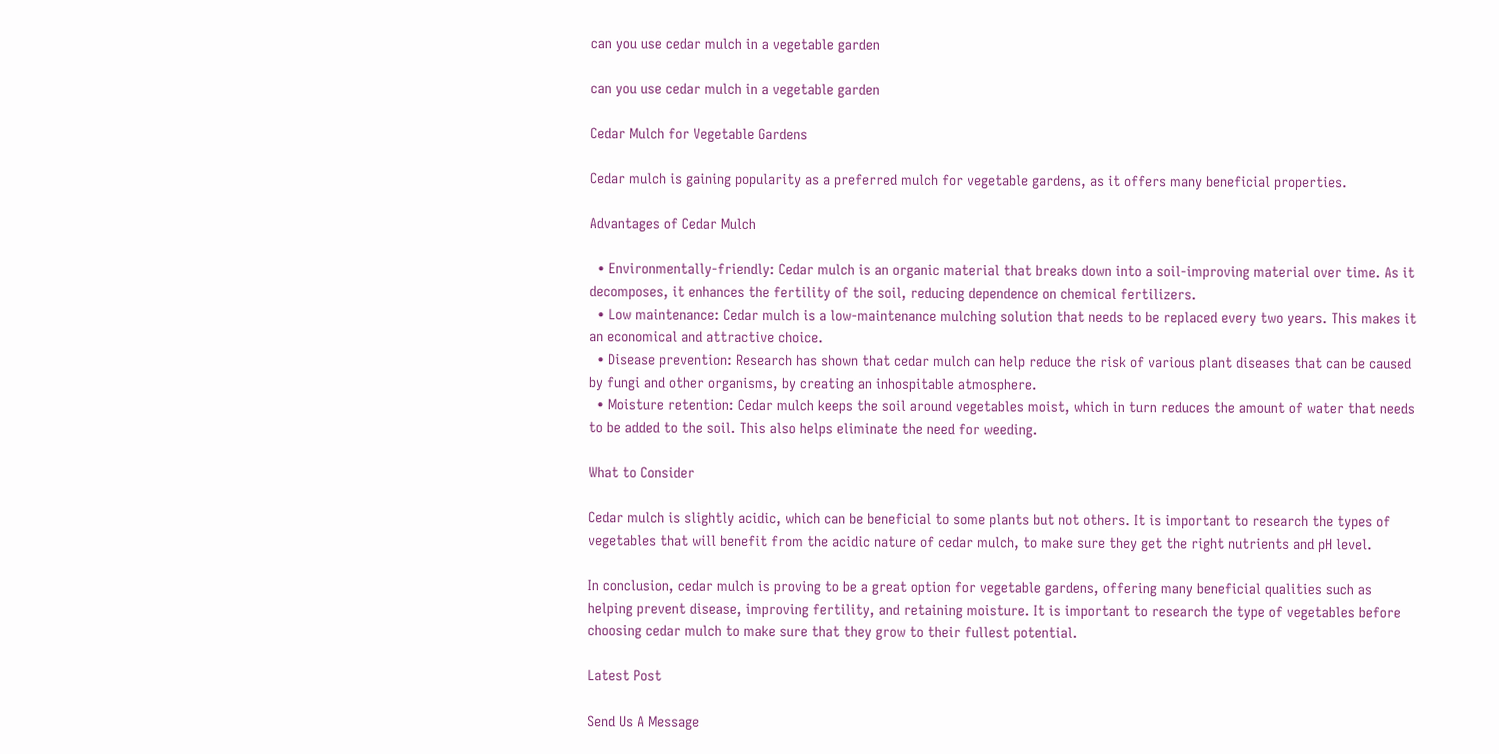can you use cedar mulch in a vegetable garden

can you use cedar mulch in a vegetable garden

Cedar Mulch for Vegetable Gardens

Cedar mulch is gaining popularity as a preferred mulch for vegetable gardens, as it offers many beneficial properties.

Advantages of Cedar Mulch

  • Environmentally-friendly: Cedar mulch is an organic material that breaks down into a soil-improving material over time. As it decomposes, it enhances the fertility of the soil, reducing dependence on chemical fertilizers.
  • Low maintenance: Cedar mulch is a low-maintenance mulching solution that needs to be replaced every two years. This makes it an economical and attractive choice.
  • Disease prevention: Research has shown that cedar mulch can help reduce the risk of various plant diseases that can be caused by fungi and other organisms, by creating an inhospitable atmosphere.
  • Moisture retention: Cedar mulch keeps the soil around vegetables moist, which in turn reduces the amount of water that needs to be added to the soil. This also helps eliminate the need for weeding.

What to Consider

Cedar mulch is slightly acidic, which can be beneficial to some plants but not others. It is important to research the types of vegetables that will benefit from the acidic nature of cedar mulch, to make sure they get the right nutrients and pH level.

In conclusion, cedar mulch is proving to be a great option for vegetable gardens, offering many beneficial qualities such as helping prevent disease, improving fertility, and retaining moisture. It is important to research the type of vegetables before choosing cedar mulch to make sure that they grow to their fullest potential.

Latest Post

Send Us A Message